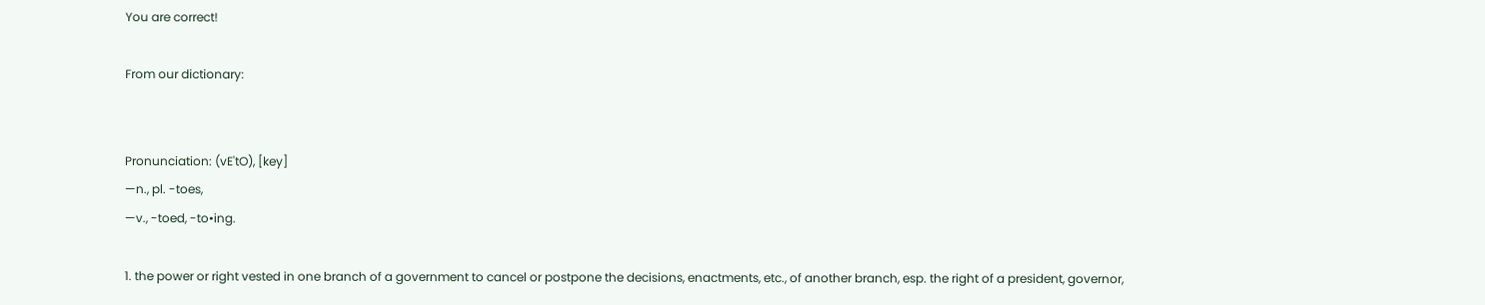You are correct!

From our dictionary:


Pronunciation: (vE'tO), [key]
—n., pl. -toes,
—v., -toed, -to•ing.

1. the power or right vested in one branch of a government to cancel or postpone the decisions, enactments, etc., of another branch, esp. the right of a president, governor,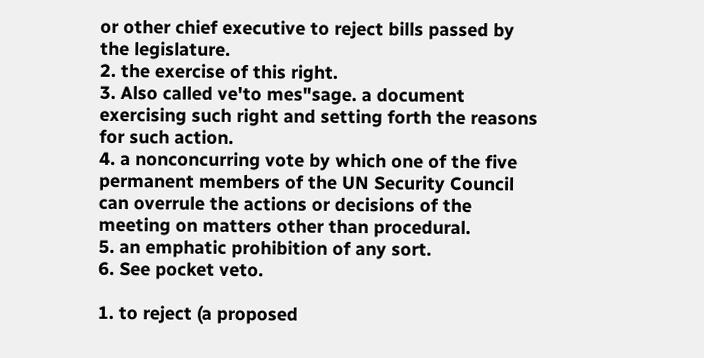or other chief executive to reject bills passed by the legislature.
2. the exercise of this right.
3. Also called ve'to mes"sage. a document exercising such right and setting forth the reasons for such action.
4. a nonconcurring vote by which one of the five permanent members of the UN Security Council can overrule the actions or decisions of the meeting on matters other than procedural.
5. an emphatic prohibition of any sort.
6. See pocket veto.

1. to reject (a proposed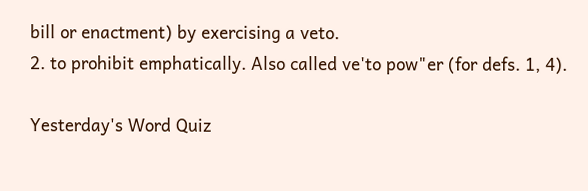bill or enactment) by exercising a veto.
2. to prohibit emphatically. Also called ve'to pow"er (for defs. 1, 4).

Yesterday's Word Quiz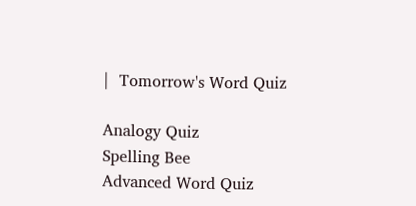|  Tomorrow's Word Quiz

Analogy Quiz
Spelling Bee
Advanced Word Quiz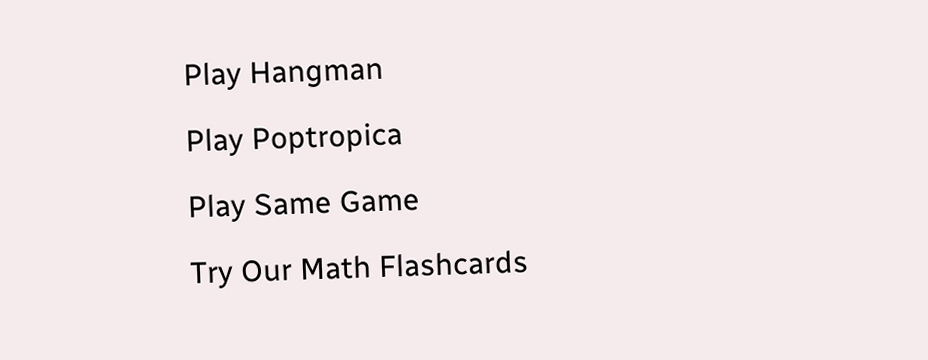Play Hangman

Play Poptropica

Play Same Game

Try Our Math Flashcards